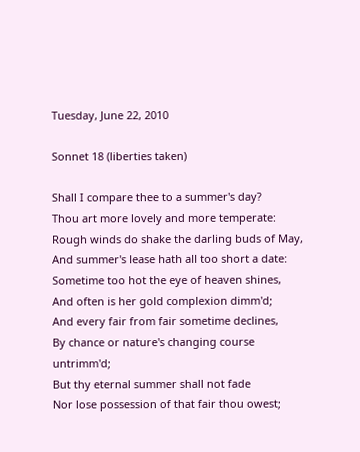Tuesday, June 22, 2010

Sonnet 18 (liberties taken)

Shall I compare thee to a summer's day?
Thou art more lovely and more temperate:
Rough winds do shake the darling buds of May,
And summer's lease hath all too short a date:
Sometime too hot the eye of heaven shines,
And often is her gold complexion dimm'd;
And every fair from fair sometime declines,
By chance or nature's changing course untrimm'd;
But thy eternal summer shall not fade
Nor lose possession of that fair thou owest;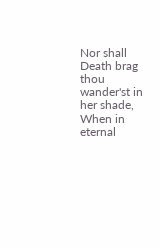Nor shall Death brag thou wander'st in her shade,
When in eternal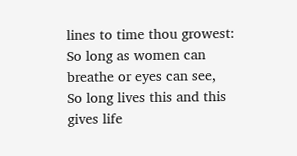lines to time thou growest:
So long as women can breathe or eyes can see,
So long lives this and this gives life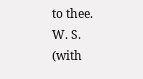to thee.
W. S. (with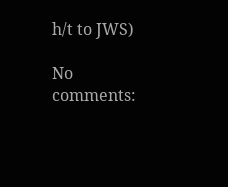h/t to JWS)

No comments: